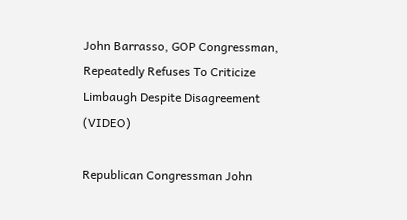John Barrasso, GOP Congressman, Repeatedly Refuses To Criticize Limbaugh Despite Disagreement (VIDEO)

Republican Congressman John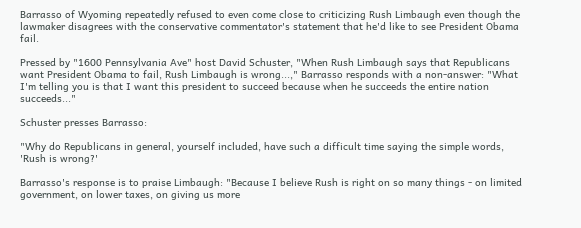Barrasso of Wyoming repeatedly refused to even come close to criticizing Rush Limbaugh even though the lawmaker disagrees with the conservative commentator's statement that he'd like to see President Obama fail.

Pressed by "1600 Pennsylvania Ave" host David Schuster, "When Rush Limbaugh says that Republicans want President Obama to fail, Rush Limbaugh is wrong...," Barrasso responds with a non-answer: "What I'm telling you is that I want this president to succeed because when he succeeds the entire nation succeeds..."

Schuster presses Barrasso:

"Why do Republicans in general, yourself included, have such a difficult time saying the simple words, 'Rush is wrong?'

Barrasso's response is to praise Limbaugh: "Because I believe Rush is right on so many things - on limited government, on lower taxes, on giving us more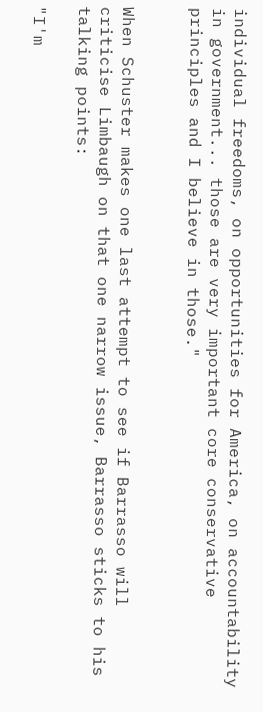individual freedoms, on opportunities for America, on accountability in government... those are very important core conservative principles and I believe in those."


When Schuster makes one last attempt to see if Barrasso will criticise Limbaugh on that one narrow issue, Barrasso sticks to his talking points:

"I'm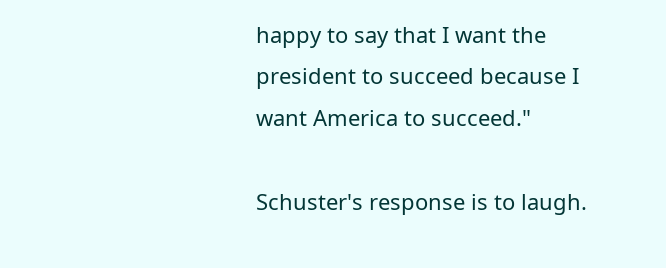happy to say that I want the president to succeed because I want America to succeed."

Schuster's response is to laugh.